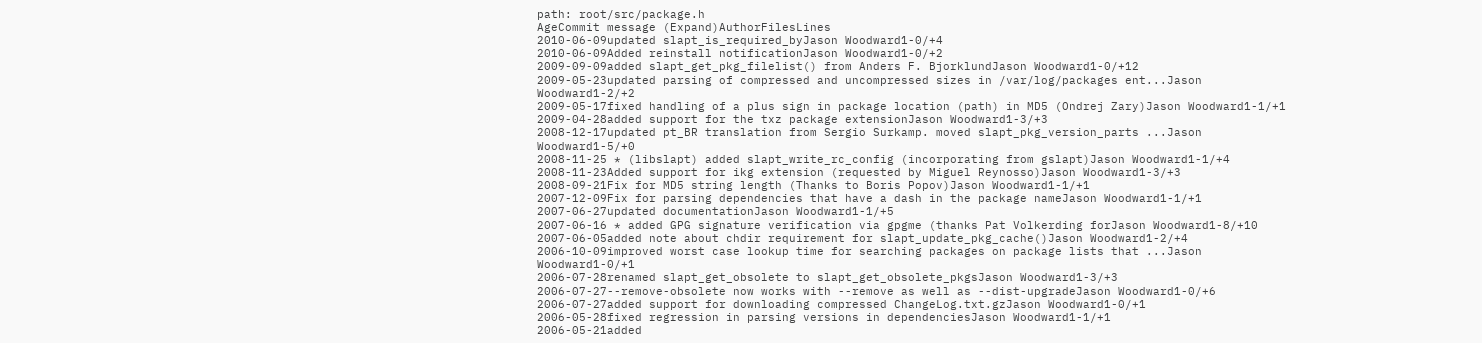path: root/src/package.h
AgeCommit message (Expand)AuthorFilesLines
2010-06-09updated slapt_is_required_byJason Woodward1-0/+4
2010-06-09Added reinstall notificationJason Woodward1-0/+2
2009-09-09added slapt_get_pkg_filelist() from Anders F. BjorklundJason Woodward1-0/+12
2009-05-23updated parsing of compressed and uncompressed sizes in /var/log/packages ent...Jason Woodward1-2/+2
2009-05-17fixed handling of a plus sign in package location (path) in MD5 (Ondrej Zary)Jason Woodward1-1/+1
2009-04-28added support for the txz package extensionJason Woodward1-3/+3
2008-12-17updated pt_BR translation from Sergio Surkamp. moved slapt_pkg_version_parts ...Jason Woodward1-5/+0
2008-11-25 * (libslapt) added slapt_write_rc_config (incorporating from gslapt)Jason Woodward1-1/+4
2008-11-23Added support for ikg extension (requested by Miguel Reynosso)Jason Woodward1-3/+3
2008-09-21Fix for MD5 string length (Thanks to Boris Popov)Jason Woodward1-1/+1
2007-12-09Fix for parsing dependencies that have a dash in the package nameJason Woodward1-1/+1
2007-06-27updated documentationJason Woodward1-1/+5
2007-06-16 * added GPG signature verification via gpgme (thanks Pat Volkerding forJason Woodward1-8/+10
2007-06-05added note about chdir requirement for slapt_update_pkg_cache()Jason Woodward1-2/+4
2006-10-09improved worst case lookup time for searching packages on package lists that ...Jason Woodward1-0/+1
2006-07-28renamed slapt_get_obsolete to slapt_get_obsolete_pkgsJason Woodward1-3/+3
2006-07-27--remove-obsolete now works with --remove as well as --dist-upgradeJason Woodward1-0/+6
2006-07-27added support for downloading compressed ChangeLog.txt.gzJason Woodward1-0/+1
2006-05-28fixed regression in parsing versions in dependenciesJason Woodward1-1/+1
2006-05-21added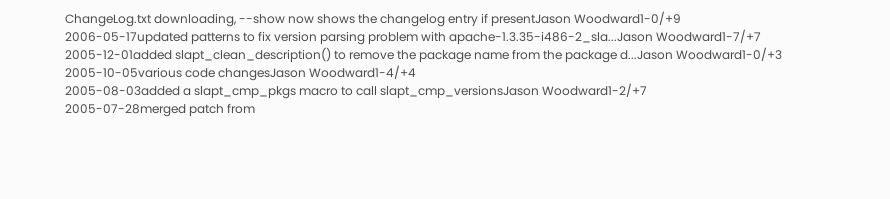ChangeLog.txt downloading, --show now shows the changelog entry if presentJason Woodward1-0/+9
2006-05-17updated patterns to fix version parsing problem with apache-1.3.35-i486-2_sla...Jason Woodward1-7/+7
2005-12-01added slapt_clean_description() to remove the package name from the package d...Jason Woodward1-0/+3
2005-10-05various code changesJason Woodward1-4/+4
2005-08-03added a slapt_cmp_pkgs macro to call slapt_cmp_versionsJason Woodward1-2/+7
2005-07-28merged patch from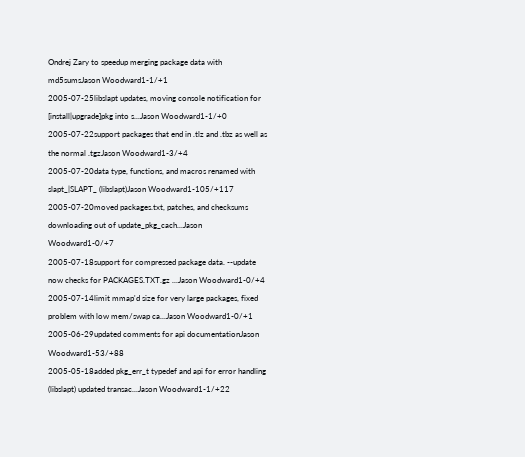Ondrej Zary to speedup merging package data with md5sumsJason Woodward1-1/+1
2005-07-25libslapt updates, moving console notification for [install|upgrade]pkg into s...Jason Woodward1-1/+0
2005-07-22support packages that end in .tlz and .tbz as well as the normal .tgzJason Woodward1-3/+4
2005-07-20data type, functions, and macros renamed with slapt_|SLAPT_ (libslapt)Jason Woodward1-105/+117
2005-07-20moved packages.txt, patches, and checksums downloading out of update_pkg_cach...Jason Woodward1-0/+7
2005-07-18support for compressed package data. --update now checks for PACKAGES.TXT.gz ...Jason Woodward1-0/+4
2005-07-14limit mmap'd size for very large packages, fixed problem with low mem/swap ca...Jason Woodward1-0/+1
2005-06-29updated comments for api documentationJason Woodward1-53/+88
2005-05-18added pkg_err_t typedef and api for error handling (libslapt) updated transac...Jason Woodward1-1/+22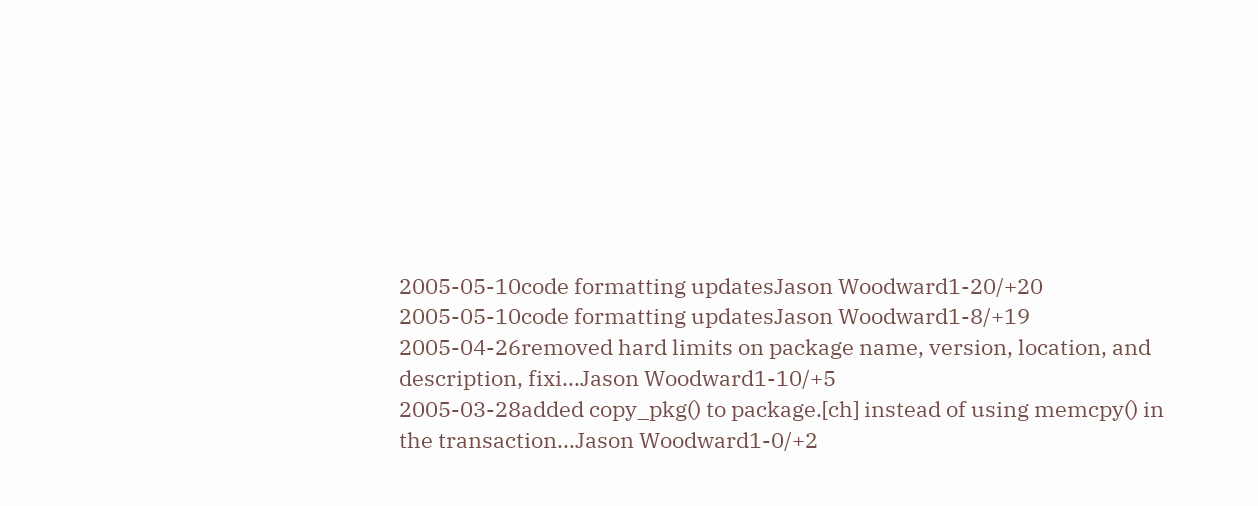2005-05-10code formatting updatesJason Woodward1-20/+20
2005-05-10code formatting updatesJason Woodward1-8/+19
2005-04-26removed hard limits on package name, version, location, and description, fixi...Jason Woodward1-10/+5
2005-03-28added copy_pkg() to package.[ch] instead of using memcpy() in the transaction...Jason Woodward1-0/+2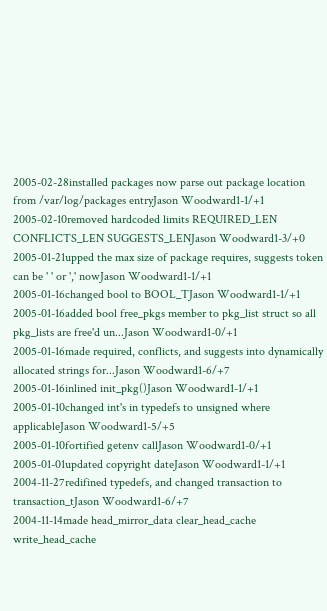2005-02-28installed packages now parse out package location from /var/log/packages entryJason Woodward1-1/+1
2005-02-10removed hardcoded limits REQUIRED_LEN CONFLICTS_LEN SUGGESTS_LENJason Woodward1-3/+0
2005-01-21upped the max size of package requires, suggests token can be ' ' or ',' nowJason Woodward1-1/+1
2005-01-16changed bool to BOOL_TJason Woodward1-1/+1
2005-01-16added bool free_pkgs member to pkg_list struct so all pkg_lists are free'd un...Jason Woodward1-0/+1
2005-01-16made required, conflicts, and suggests into dynamically allocated strings for...Jason Woodward1-6/+7
2005-01-16inlined init_pkg()Jason Woodward1-1/+1
2005-01-10changed int's in typedefs to unsigned where applicableJason Woodward1-5/+5
2005-01-10fortified getenv callJason Woodward1-0/+1
2005-01-01updated copyright dateJason Woodward1-1/+1
2004-11-27redifined typedefs, and changed transaction to transaction_tJason Woodward1-6/+7
2004-11-14made head_mirror_data clear_head_cache write_head_cache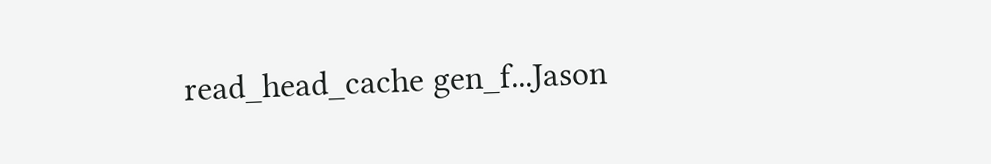read_head_cache gen_f...Jason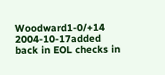Woodward1-0/+14
2004-10-17added back in EOL checks in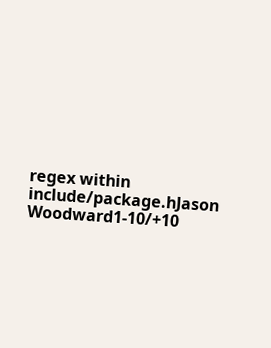regex within include/package.hJason Woodward1-10/+10